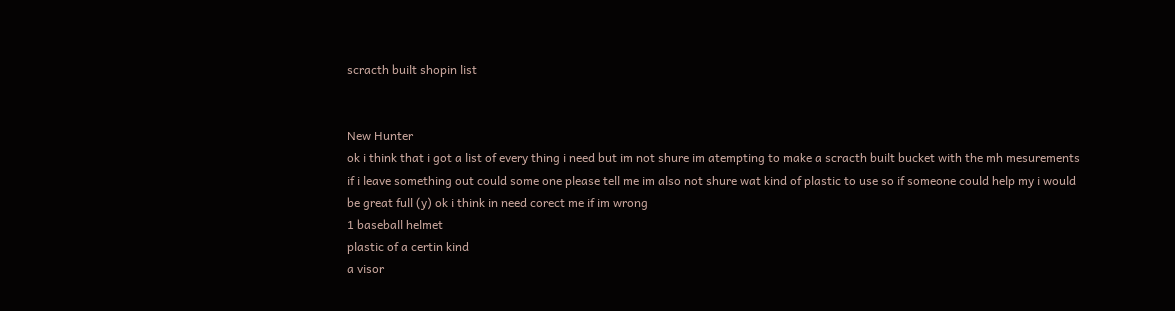scracth built shopin list


New Hunter
ok i think that i got a list of every thing i need but im not shure im atempting to make a scracth built bucket with the mh mesurements if i leave something out could some one please tell me im also not shure wat kind of plastic to use so if someone could help my i would be great full (y) ok i think in need corect me if im wrong
1 baseball helmet
plastic of a certin kind
a visor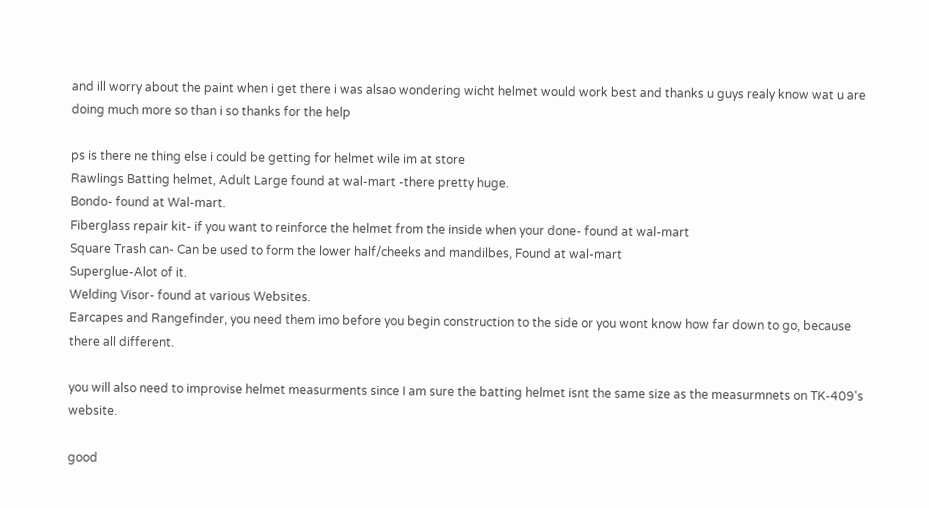and ill worry about the paint when i get there i was alsao wondering wicht helmet would work best and thanks u guys realy know wat u are doing much more so than i so thanks for the help

ps is there ne thing else i could be getting for helmet wile im at store
Rawlings Batting helmet, Adult Large found at wal-mart -there pretty huge.
Bondo- found at Wal-mart.
Fiberglass repair kit- if you want to reinforce the helmet from the inside when your done- found at wal-mart
Square Trash can- Can be used to form the lower half/cheeks and mandilbes, Found at wal-mart
Superglue-Alot of it.
Welding Visor- found at various Websites.
Earcapes and Rangefinder, you need them imo before you begin construction to the side or you wont know how far down to go, because there all different.

you will also need to improvise helmet measurments since I am sure the batting helmet isnt the same size as the measurmnets on TK-409's website.

good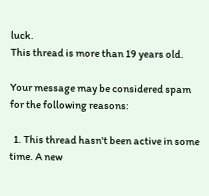luck.
This thread is more than 19 years old.

Your message may be considered spam for the following reasons:

  1. This thread hasn't been active in some time. A new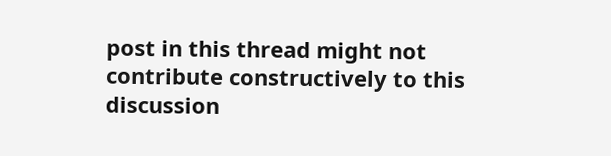post in this thread might not contribute constructively to this discussion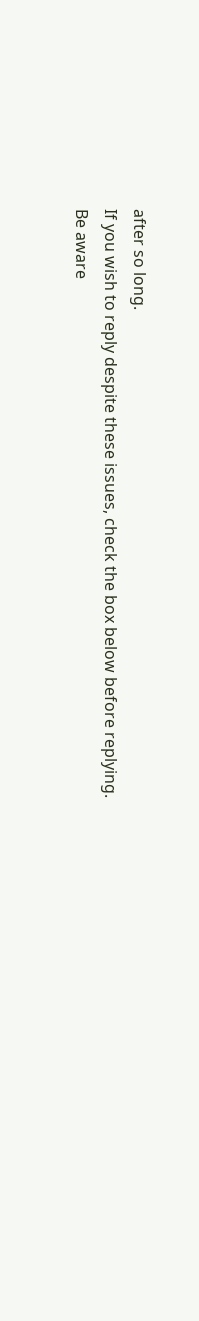after so long.
If you wish to reply despite these issues, check the box below before replying.
Be aware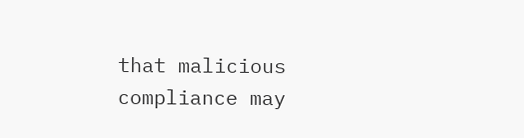that malicious compliance may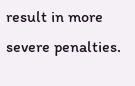result in more severe penalties.